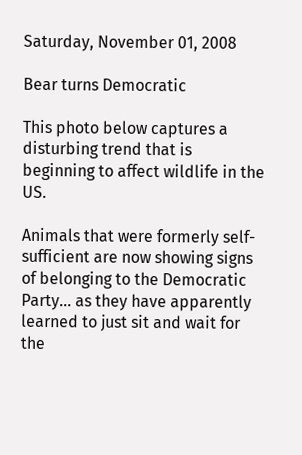Saturday, November 01, 2008

Bear turns Democratic

This photo below captures a disturbing trend that is beginning to affect wildlife in the US.

Animals that were formerly self-sufficient are now showing signs of belonging to the Democratic Party... as they have apparently learned to just sit and wait for the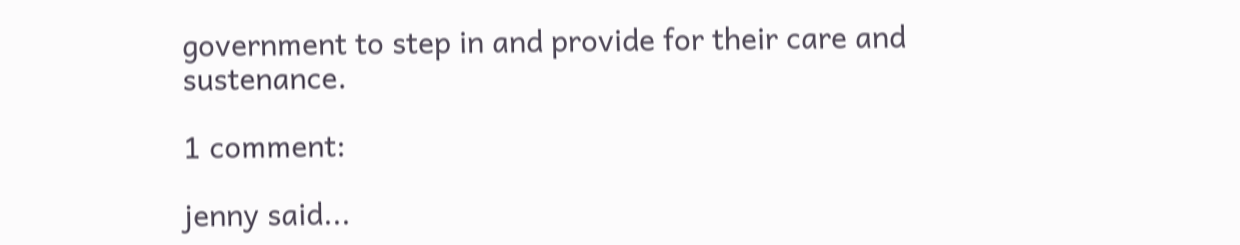government to step in and provide for their care and sustenance.

1 comment:

jenny said...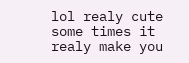lol realy cute some times it realy make you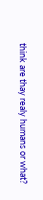think are thay realy humans or what?